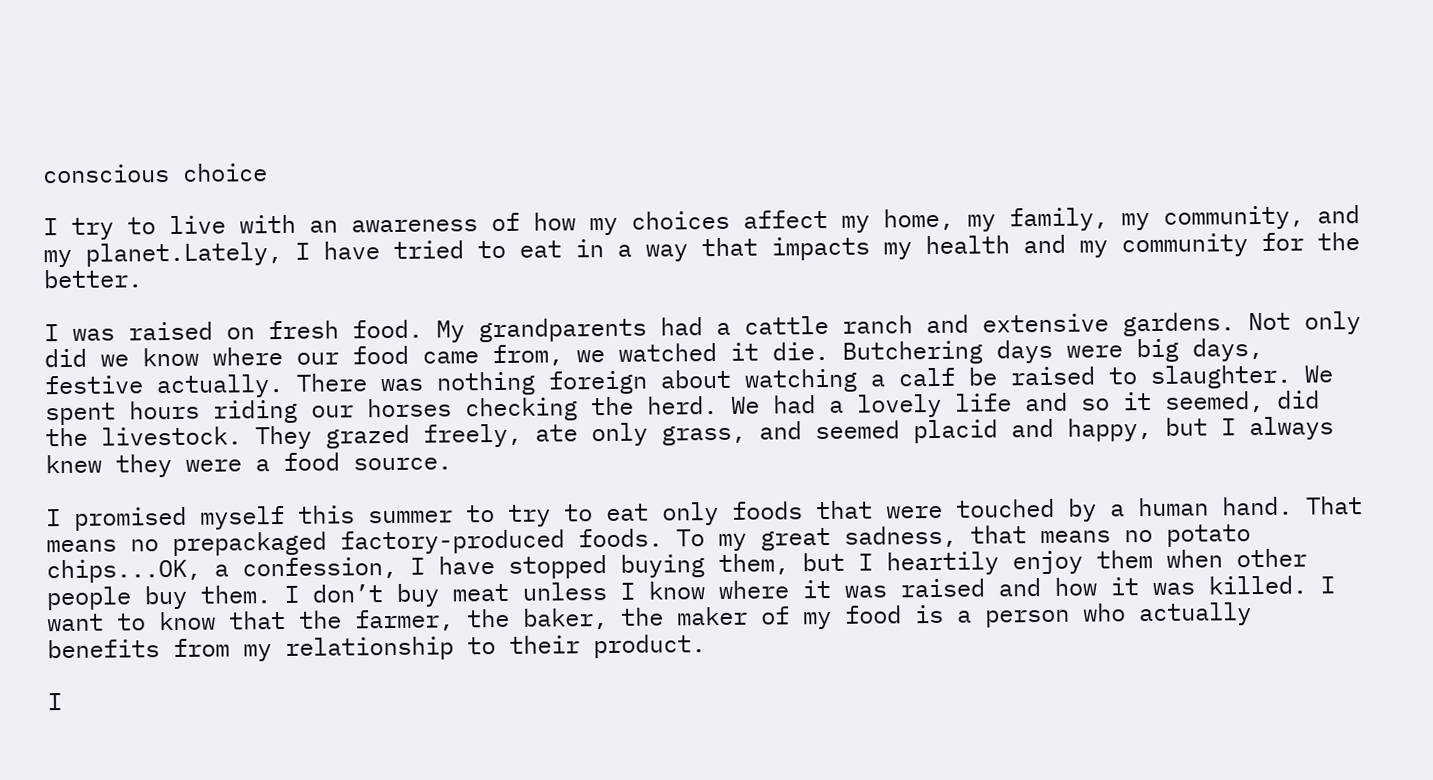conscious choice

I try to live with an awareness of how my choices affect my home, my family, my community, and my planet.Lately, I have tried to eat in a way that impacts my health and my community for the better.

I was raised on fresh food. My grandparents had a cattle ranch and extensive gardens. Not only did we know where our food came from, we watched it die. Butchering days were big days, festive actually. There was nothing foreign about watching a calf be raised to slaughter. We spent hours riding our horses checking the herd. We had a lovely life and so it seemed, did the livestock. They grazed freely, ate only grass, and seemed placid and happy, but I always knew they were a food source.

I promised myself this summer to try to eat only foods that were touched by a human hand. That means no prepackaged factory-produced foods. To my great sadness, that means no potato chips...OK, a confession, I have stopped buying them, but I heartily enjoy them when other people buy them. I don’t buy meat unless I know where it was raised and how it was killed. I want to know that the farmer, the baker, the maker of my food is a person who actually benefits from my relationship to their product.

I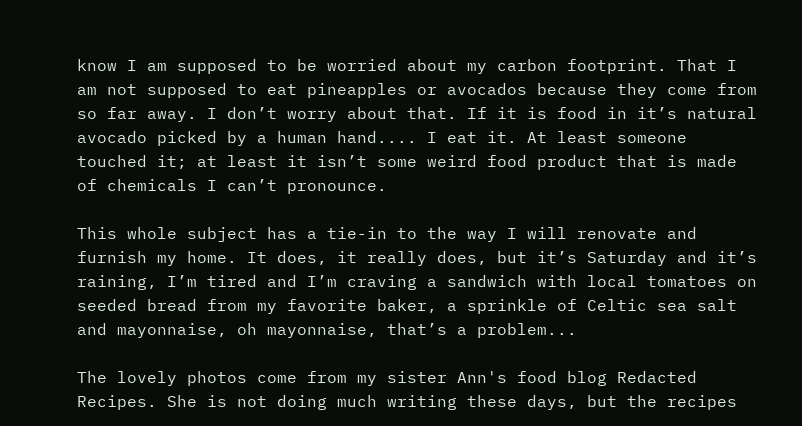know I am supposed to be worried about my carbon footprint. That I am not supposed to eat pineapples or avocados because they come from so far away. I don’t worry about that. If it is food in it’s natural avocado picked by a human hand.... I eat it. At least someone touched it; at least it isn’t some weird food product that is made of chemicals I can’t pronounce.

This whole subject has a tie-in to the way I will renovate and furnish my home. It does, it really does, but it’s Saturday and it’s raining, I’m tired and I’m craving a sandwich with local tomatoes on seeded bread from my favorite baker, a sprinkle of Celtic sea salt and mayonnaise, oh mayonnaise, that’s a problem...

The lovely photos come from my sister Ann's food blog Redacted Recipes. She is not doing much writing these days, but the recipes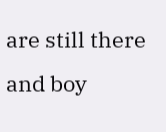are still there and boy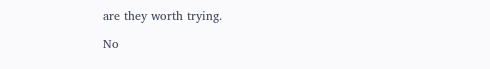are they worth trying.

No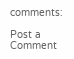comments:

Post a Comment